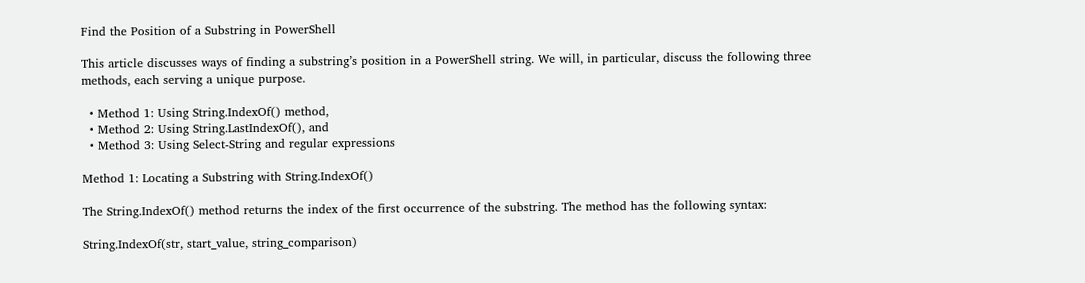Find the Position of a Substring in PowerShell

This article discusses ways of finding a substring’s position in a PowerShell string. We will, in particular, discuss the following three methods, each serving a unique purpose.

  • Method 1: Using String.IndexOf() method,
  • Method 2: Using String.LastIndexOf(), and
  • Method 3: Using Select-String and regular expressions

Method 1: Locating a Substring with String.IndexOf()

The String.IndexOf() method returns the index of the first occurrence of the substring. The method has the following syntax:

String.IndexOf(str, start_value, string_comparison)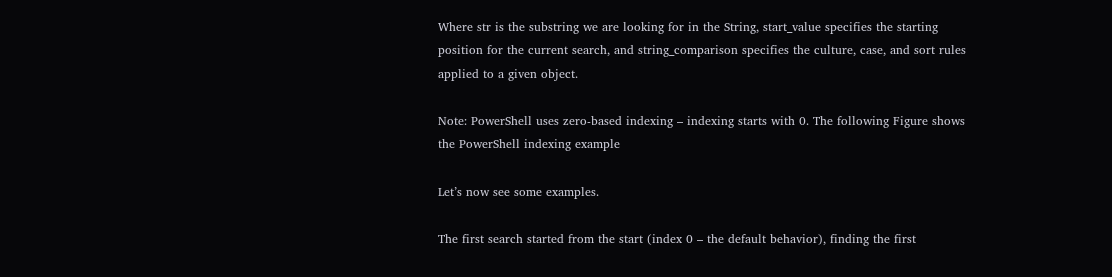Where str is the substring we are looking for in the String, start_value specifies the starting position for the current search, and string_comparison specifies the culture, case, and sort rules applied to a given object.

Note: PowerShell uses zero-based indexing – indexing starts with 0. The following Figure shows the PowerShell indexing example

Let’s now see some examples.

The first search started from the start (index 0 – the default behavior), finding the first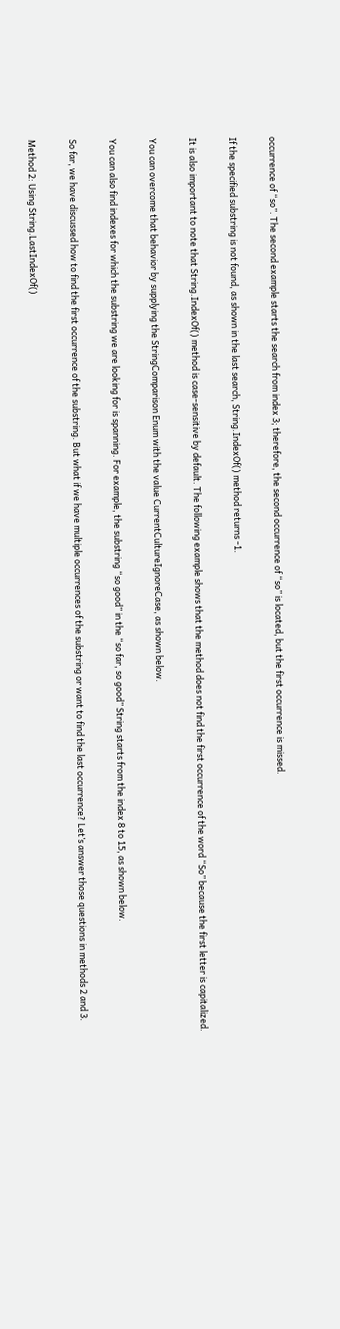occurrence of “so”. The second example starts the search from index 3; therefore, the second occurrence of “so” is located, but the first occurrence is missed.

If the specified substring is not found, as shown in the last search, String.IndexOf() method returns -1.

It is also important to note that String.IndexOf() method is case-sensitive by default. The following example shows that the method does not find the first occurrence of the word “So” because the first letter is capitalized.

You can overcome that behavior by supplying the StringComparison Enum with the value CurrentCultureIgnoreCase, as shown below.

You can also find indexes for which the substring we are looking for is spanning. For example, the substring “so good” in the “so far, so good” String starts from the index 8 to 15, as shown below.

So far, we have discussed how to find the first occurrence of the substring. But what if we have multiple occurrences of the substring or want to find the last occurrence? Let’s answer those questions in methods 2 and 3.

Method 2: Using String.LastIndexOf()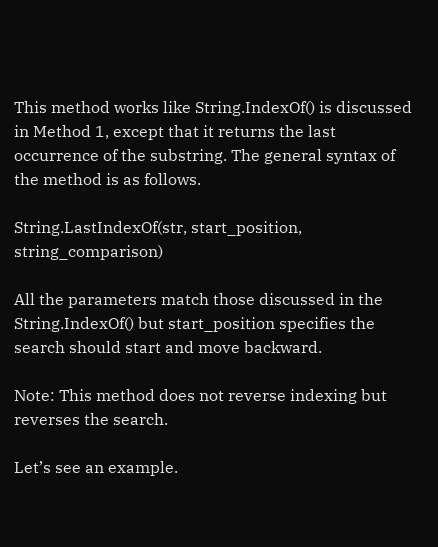This method works like String.IndexOf() is discussed in Method 1, except that it returns the last occurrence of the substring. The general syntax of the method is as follows.

String.LastIndexOf(str, start_position, string_comparison)

All the parameters match those discussed in the String.IndexOf() but start_position specifies the search should start and move backward.

Note: This method does not reverse indexing but reverses the search.

Let’s see an example.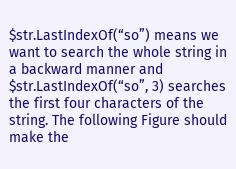$str.LastIndexOf(“so”) means we want to search the whole string in a backward manner and $str.LastIndexOf(“so”, 3) searches the first four characters of the string. The following Figure should make the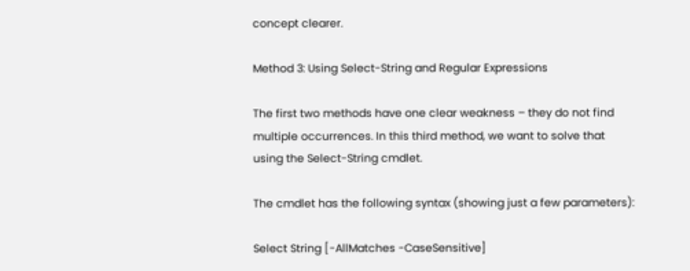concept clearer.

Method 3: Using Select-String and Regular Expressions

The first two methods have one clear weakness – they do not find multiple occurrences. In this third method, we want to solve that using the Select-String cmdlet.

The cmdlet has the following syntax (showing just a few parameters):

Select String [-AllMatches -CaseSensitive]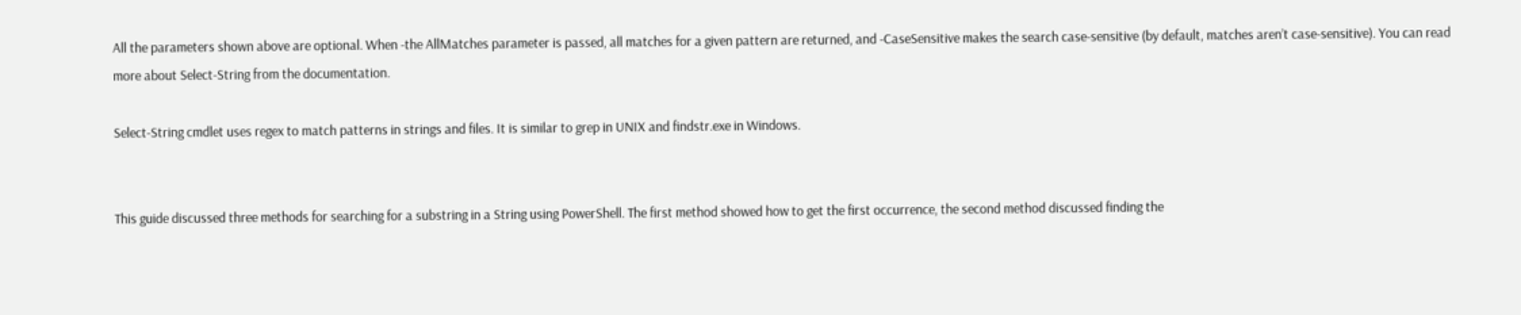All the parameters shown above are optional. When -the AllMatches parameter is passed, all matches for a given pattern are returned, and -CaseSensitive makes the search case-sensitive (by default, matches aren’t case-sensitive). You can read more about Select-String from the documentation.

Select-String cmdlet uses regex to match patterns in strings and files. It is similar to grep in UNIX and findstr.exe in Windows.


This guide discussed three methods for searching for a substring in a String using PowerShell. The first method showed how to get the first occurrence, the second method discussed finding the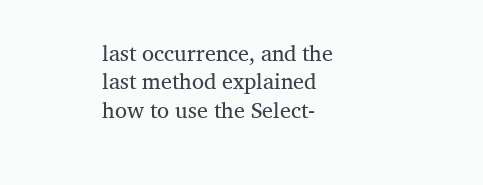last occurrence, and the last method explained how to use the Select-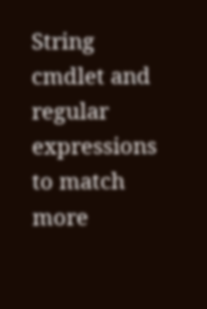String cmdlet and regular expressions to match more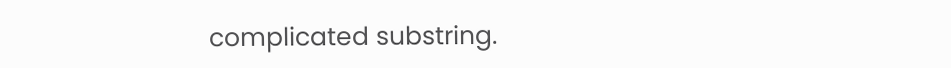complicated substring.